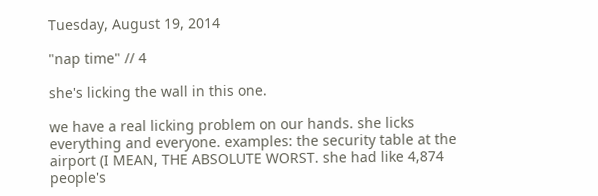Tuesday, August 19, 2014

"nap time" // 4

she's licking the wall in this one.

we have a real licking problem on our hands. she licks everything and everyone. examples: the security table at the airport (I MEAN, THE ABSOLUTE WORST. she had like 4,874 people's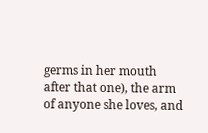germs in her mouth after that one), the arm of anyone she loves, and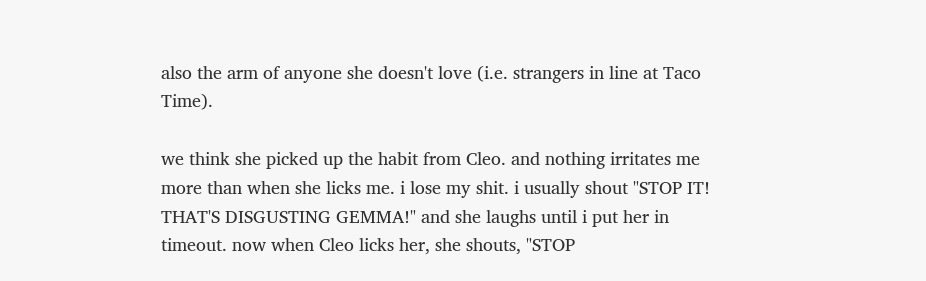also the arm of anyone she doesn't love (i.e. strangers in line at Taco Time).

we think she picked up the habit from Cleo. and nothing irritates me more than when she licks me. i lose my shit. i usually shout "STOP IT! THAT'S DISGUSTING GEMMA!" and she laughs until i put her in timeout. now when Cleo licks her, she shouts, "STOP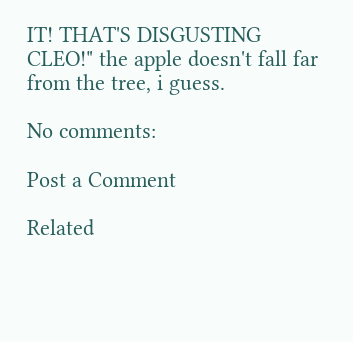IT! THAT'S DISGUSTING CLEO!" the apple doesn't fall far from the tree, i guess.

No comments:

Post a Comment

Related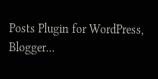Posts Plugin for WordPress, Blogger...